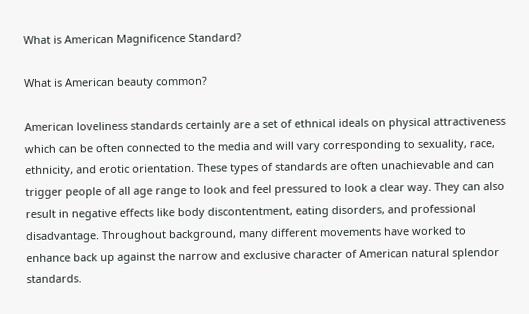What is American Magnificence Standard?

What is American beauty common?

American loveliness standards certainly are a set of ethnical ideals on physical attractiveness which can be often connected to the media and will vary corresponding to sexuality, race, ethnicity, and erotic orientation. These types of standards are often unachievable and can trigger people of all age range to look and feel pressured to look a clear way. They can also result in negative effects like body discontentment, eating disorders, and professional disadvantage. Throughout background, many different movements have worked to enhance back up against the narrow and exclusive character of American natural splendor standards.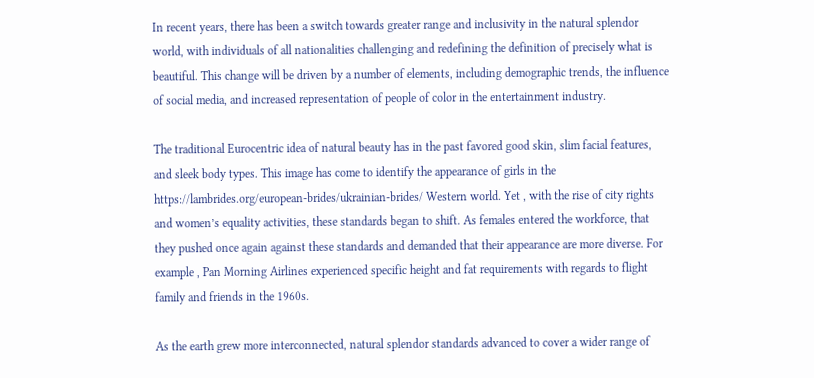In recent years, there has been a switch towards greater range and inclusivity in the natural splendor world, with individuals of all nationalities challenging and redefining the definition of precisely what is beautiful. This change will be driven by a number of elements, including demographic trends, the influence of social media, and increased representation of people of color in the entertainment industry.

The traditional Eurocentric idea of natural beauty has in the past favored good skin, slim facial features, and sleek body types. This image has come to identify the appearance of girls in the https://lambrides.org/european-brides/ukrainian-brides/ Western world. Yet , with the rise of city rights and women’s equality activities, these standards began to shift. As females entered the workforce, that they pushed once again against these standards and demanded that their appearance are more diverse. For example , Pan Morning Airlines experienced specific height and fat requirements with regards to flight family and friends in the 1960s.

As the earth grew more interconnected, natural splendor standards advanced to cover a wider range of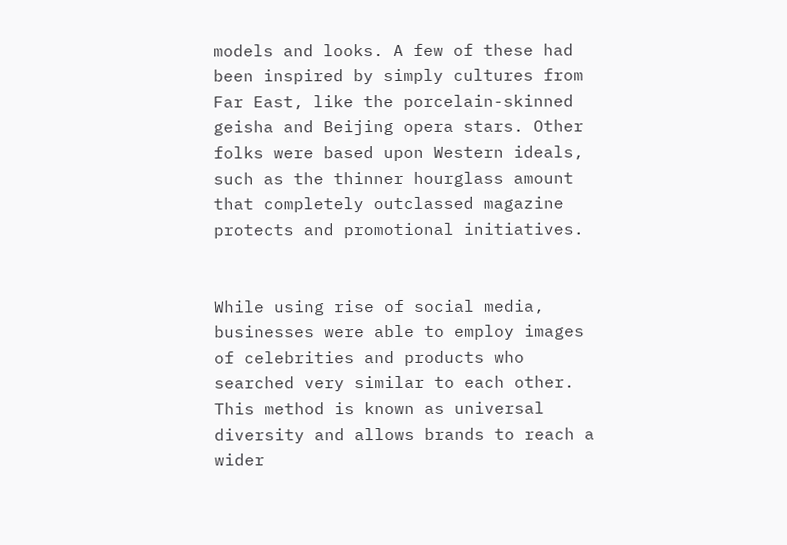models and looks. A few of these had been inspired by simply cultures from Far East, like the porcelain-skinned geisha and Beijing opera stars. Other folks were based upon Western ideals, such as the thinner hourglass amount that completely outclassed magazine protects and promotional initiatives.


While using rise of social media, businesses were able to employ images of celebrities and products who searched very similar to each other. This method is known as universal diversity and allows brands to reach a wider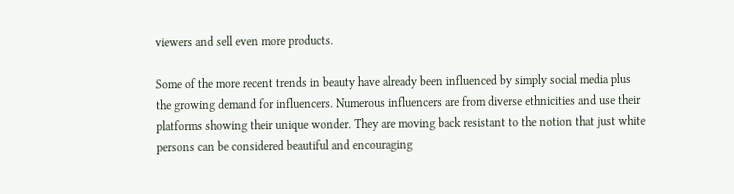viewers and sell even more products.

Some of the more recent trends in beauty have already been influenced by simply social media plus the growing demand for influencers. Numerous influencers are from diverse ethnicities and use their platforms showing their unique wonder. They are moving back resistant to the notion that just white persons can be considered beautiful and encouraging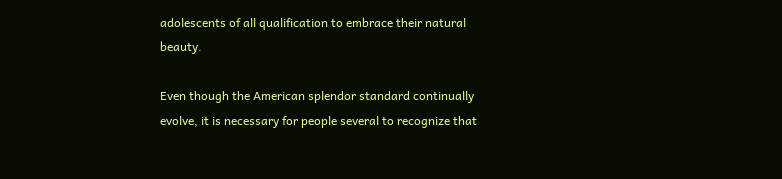adolescents of all qualification to embrace their natural beauty.

Even though the American splendor standard continually evolve, it is necessary for people several to recognize that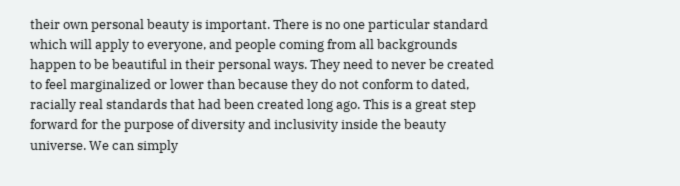their own personal beauty is important. There is no one particular standard which will apply to everyone, and people coming from all backgrounds happen to be beautiful in their personal ways. They need to never be created to feel marginalized or lower than because they do not conform to dated, racially real standards that had been created long ago. This is a great step forward for the purpose of diversity and inclusivity inside the beauty universe. We can simply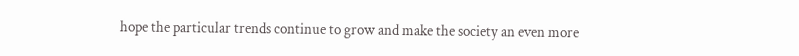hope the particular trends continue to grow and make the society an even more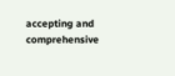accepting and comprehensive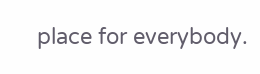place for everybody.